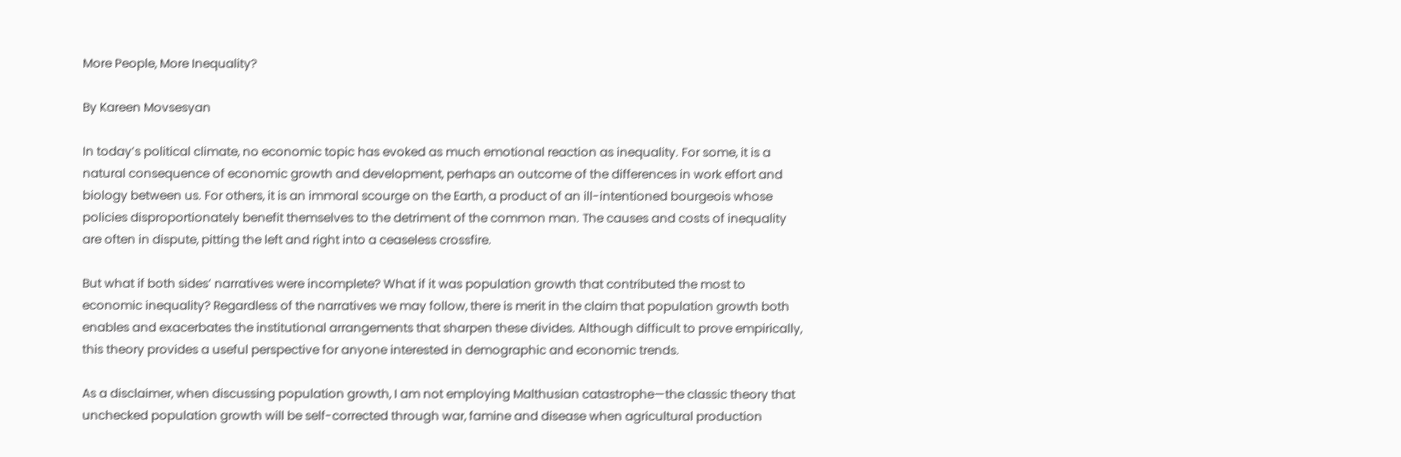More People, More Inequality?

By Kareen Movsesyan

In today’s political climate, no economic topic has evoked as much emotional reaction as inequality. For some, it is a natural consequence of economic growth and development, perhaps an outcome of the differences in work effort and biology between us. For others, it is an immoral scourge on the Earth, a product of an ill-intentioned bourgeois whose policies disproportionately benefit themselves to the detriment of the common man. The causes and costs of inequality are often in dispute, pitting the left and right into a ceaseless crossfire.

But what if both sides’ narratives were incomplete? What if it was population growth that contributed the most to economic inequality? Regardless of the narratives we may follow, there is merit in the claim that population growth both enables and exacerbates the institutional arrangements that sharpen these divides. Although difficult to prove empirically, this theory provides a useful perspective for anyone interested in demographic and economic trends.

As a disclaimer, when discussing population growth, I am not employing Malthusian catastrophe—the classic theory that unchecked population growth will be self-corrected through war, famine and disease when agricultural production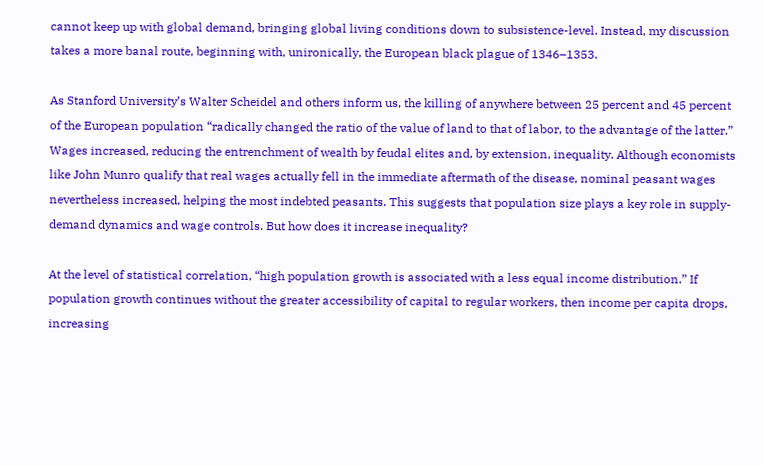cannot keep up with global demand, bringing global living conditions down to subsistence-level. Instead, my discussion takes a more banal route, beginning with, unironically, the European black plague of 1346–1353.

As Stanford University’s Walter Scheidel and others inform us, the killing of anywhere between 25 percent and 45 percent of the European population “radically changed the ratio of the value of land to that of labor, to the advantage of the latter.” Wages increased, reducing the entrenchment of wealth by feudal elites and, by extension, inequality. Although economists like John Munro qualify that real wages actually fell in the immediate aftermath of the disease, nominal peasant wages nevertheless increased, helping the most indebted peasants. This suggests that population size plays a key role in supply-demand dynamics and wage controls. But how does it increase inequality?

At the level of statistical correlation, “high population growth is associated with a less equal income distribution.” If population growth continues without the greater accessibility of capital to regular workers, then income per capita drops, increasing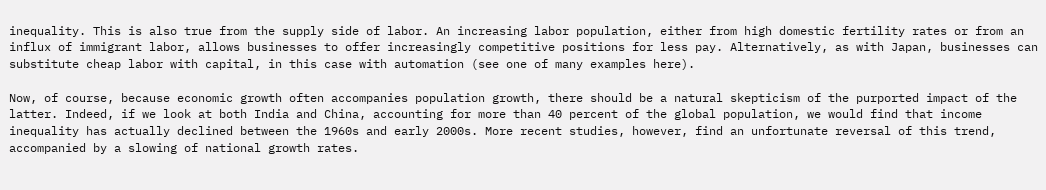inequality. This is also true from the supply side of labor. An increasing labor population, either from high domestic fertility rates or from an influx of immigrant labor, allows businesses to offer increasingly competitive positions for less pay. Alternatively, as with Japan, businesses can substitute cheap labor with capital, in this case with automation (see one of many examples here).

Now, of course, because economic growth often accompanies population growth, there should be a natural skepticism of the purported impact of the latter. Indeed, if we look at both India and China, accounting for more than 40 percent of the global population, we would find that income inequality has actually declined between the 1960s and early 2000s. More recent studies, however, find an unfortunate reversal of this trend, accompanied by a slowing of national growth rates.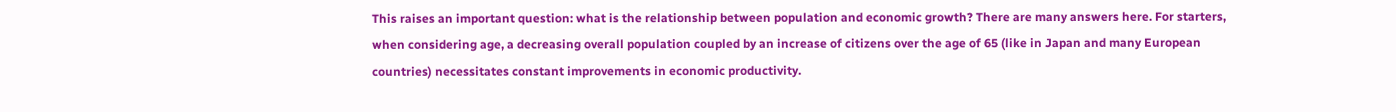This raises an important question: what is the relationship between population and economic growth? There are many answers here. For starters, when considering age, a decreasing overall population coupled by an increase of citizens over the age of 65 (like in Japan and many European countries) necessitates constant improvements in economic productivity.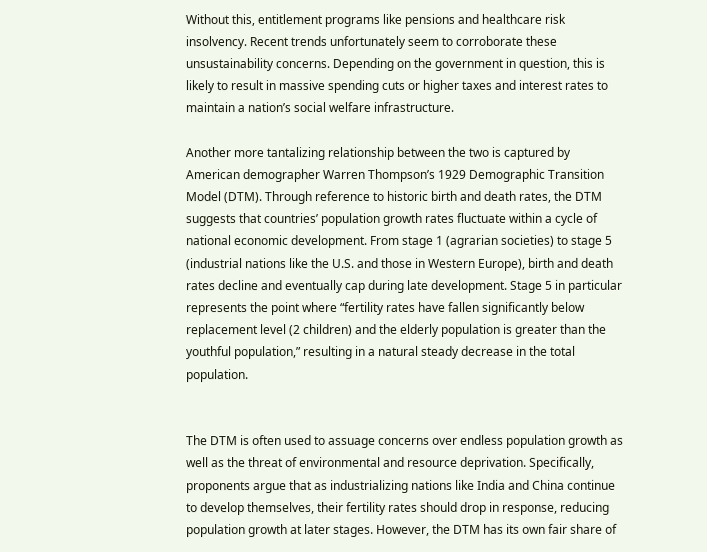Without this, entitlement programs like pensions and healthcare risk insolvency. Recent trends unfortunately seem to corroborate these unsustainability concerns. Depending on the government in question, this is likely to result in massive spending cuts or higher taxes and interest rates to maintain a nation’s social welfare infrastructure.

Another more tantalizing relationship between the two is captured by American demographer Warren Thompson’s 1929 Demographic Transition Model (DTM). Through reference to historic birth and death rates, the DTM suggests that countries’ population growth rates fluctuate within a cycle of national economic development. From stage 1 (agrarian societies) to stage 5 (industrial nations like the U.S. and those in Western Europe), birth and death rates decline and eventually cap during late development. Stage 5 in particular represents the point where “fertility rates have fallen significantly below replacement level (2 children) and the elderly population is greater than the youthful population,” resulting in a natural steady decrease in the total population.


The DTM is often used to assuage concerns over endless population growth as well as the threat of environmental and resource deprivation. Specifically, proponents argue that as industrializing nations like India and China continue to develop themselves, their fertility rates should drop in response, reducing population growth at later stages. However, the DTM has its own fair share of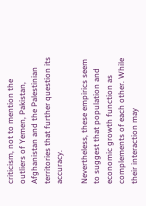criticism, not to mention the outliers of Yemen, Pakistan, Afghanistan and the Palestinian territories that further question its accuracy.

Nevertheless, these empirics seem to suggest that population and economic growth function as complements of each other. While their interaction may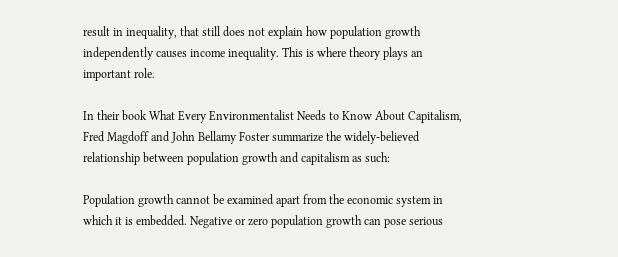result in inequality, that still does not explain how population growth independently causes income inequality. This is where theory plays an important role.

In their book What Every Environmentalist Needs to Know About Capitalism, Fred Magdoff and John Bellamy Foster summarize the widely-believed relationship between population growth and capitalism as such:

Population growth cannot be examined apart from the economic system in which it is embedded. Negative or zero population growth can pose serious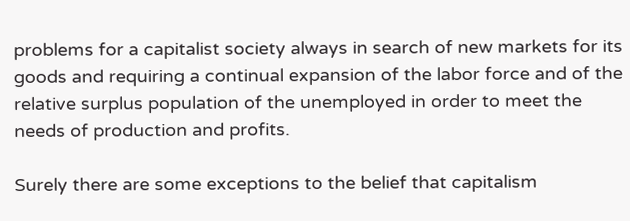problems for a capitalist society always in search of new markets for its goods and requiring a continual expansion of the labor force and of the relative surplus population of the unemployed in order to meet the needs of production and profits.

Surely there are some exceptions to the belief that capitalism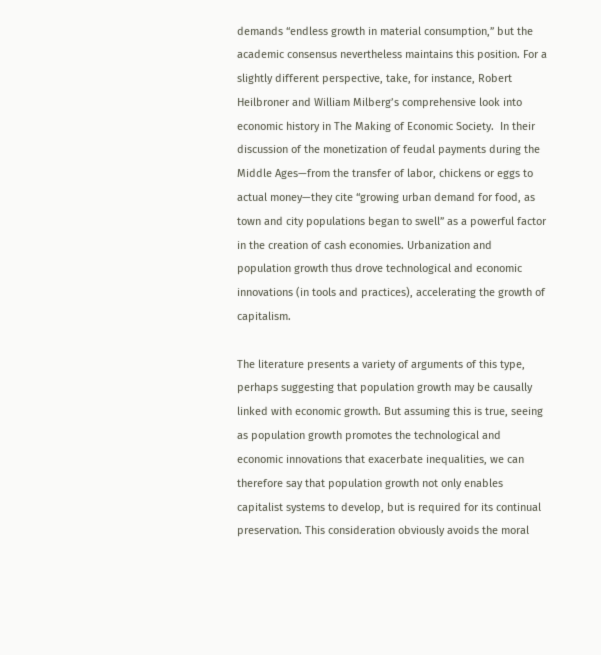demands “endless growth in material consumption,” but the academic consensus nevertheless maintains this position. For a slightly different perspective, take, for instance, Robert Heilbroner and William Milberg’s comprehensive look into economic history in The Making of Economic Society.  In their discussion of the monetization of feudal payments during the Middle Ages—from the transfer of labor, chickens or eggs to actual money—they cite “growing urban demand for food, as town and city populations began to swell” as a powerful factor in the creation of cash economies. Urbanization and population growth thus drove technological and economic innovations (in tools and practices), accelerating the growth of capitalism.

The literature presents a variety of arguments of this type, perhaps suggesting that population growth may be causally linked with economic growth. But assuming this is true, seeing as population growth promotes the technological and economic innovations that exacerbate inequalities, we can therefore say that population growth not only enables capitalist systems to develop, but is required for its continual preservation. This consideration obviously avoids the moral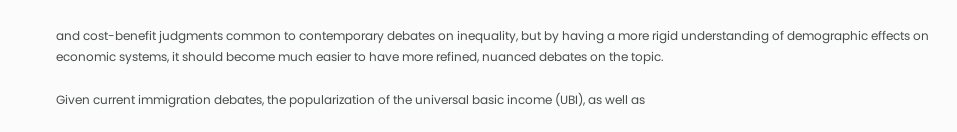and cost-benefit judgments common to contemporary debates on inequality, but by having a more rigid understanding of demographic effects on economic systems, it should become much easier to have more refined, nuanced debates on the topic.

Given current immigration debates, the popularization of the universal basic income (UBI), as well as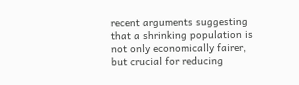recent arguments suggesting that a shrinking population is not only economically fairer, but crucial for reducing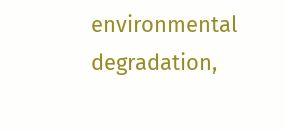environmental degradation,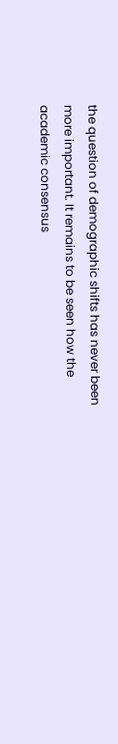the question of demographic shifts has never been more important. It remains to be seen how the academic consensus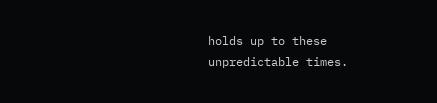holds up to these unpredictable times.